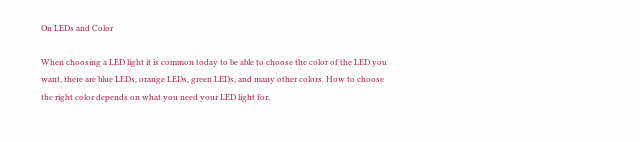On LEDs and Color

When choosing a LED light it is common today to be able to choose the color of the LED you want, there are blue LEDs, orange LEDs, green LEDs, and many other colors. How to choose the right color depends on what you need your LED light for,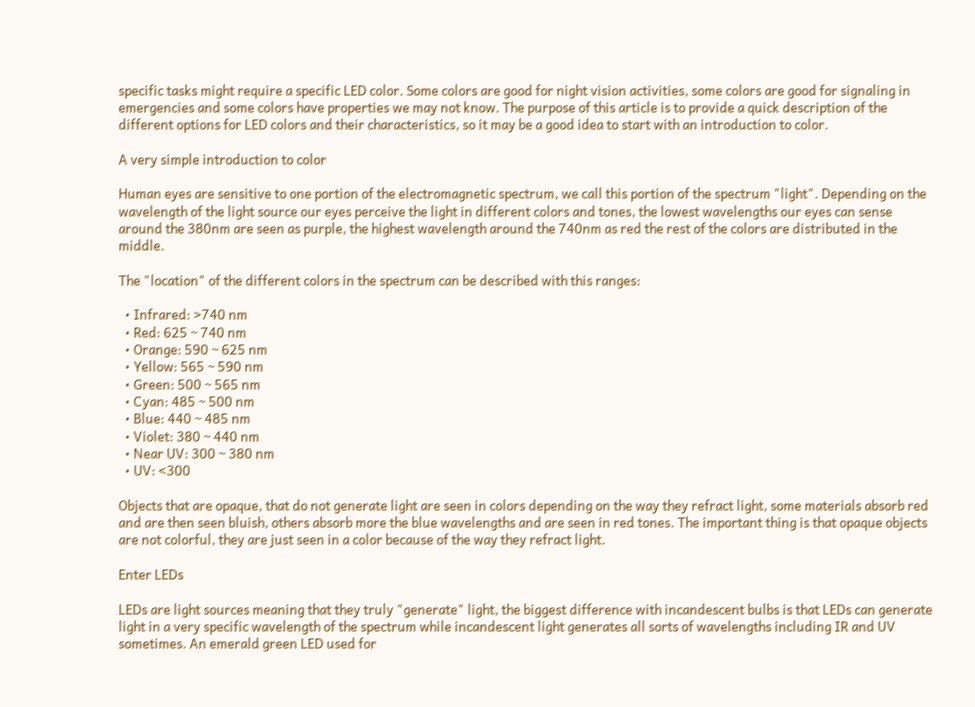specific tasks might require a specific LED color. Some colors are good for night vision activities, some colors are good for signaling in emergencies and some colors have properties we may not know. The purpose of this article is to provide a quick description of the different options for LED colors and their characteristics, so it may be a good idea to start with an introduction to color.

A very simple introduction to color

Human eyes are sensitive to one portion of the electromagnetic spectrum, we call this portion of the spectrum "light". Depending on the wavelength of the light source our eyes perceive the light in different colors and tones, the lowest wavelengths our eyes can sense around the 380nm are seen as purple, the highest wavelength around the 740nm as red the rest of the colors are distributed in the middle.

The "location" of the different colors in the spectrum can be described with this ranges:

  • Infrared: >740 nm
  • Red: 625 ~ 740 nm
  • Orange: 590 ~ 625 nm
  • Yellow: 565 ~ 590 nm
  • Green: 500 ~ 565 nm
  • Cyan: 485 ~ 500 nm
  • Blue: 440 ~ 485 nm
  • Violet: 380 ~ 440 nm
  • Near UV: 300 ~ 380 nm
  • UV: <300

Objects that are opaque, that do not generate light are seen in colors depending on the way they refract light, some materials absorb red and are then seen bluish, others absorb more the blue wavelengths and are seen in red tones. The important thing is that opaque objects are not colorful, they are just seen in a color because of the way they refract light.

Enter LEDs

LEDs are light sources meaning that they truly "generate" light, the biggest difference with incandescent bulbs is that LEDs can generate light in a very specific wavelength of the spectrum while incandescent light generates all sorts of wavelengths including IR and UV sometimes. An emerald green LED used for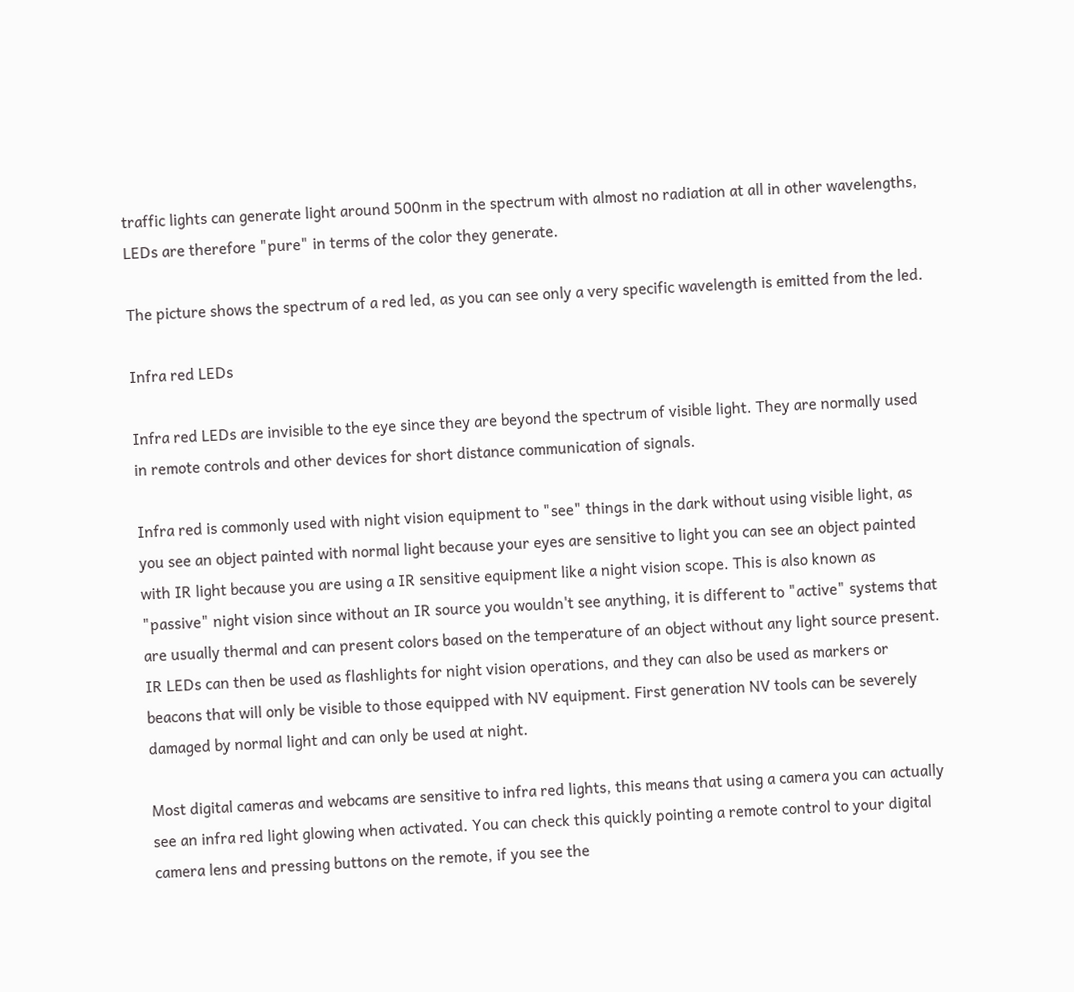traffic lights can generate light around 500nm in the spectrum with almost no radiation at all in other wavelengths, LEDs are therefore "pure" in terms of the color they generate.

The picture shows the spectrum of a red led, as you can see only a very specific wavelength is emitted from the led.

Infra red LEDs

Infra red LEDs are invisible to the eye since they are beyond the spectrum of visible light. They are normally used in remote controls and other devices for short distance communication of signals.

Infra red is commonly used with night vision equipment to "see" things in the dark without using visible light, as you see an object painted with normal light because your eyes are sensitive to light you can see an object painted with IR light because you are using a IR sensitive equipment like a night vision scope. This is also known as "passive" night vision since without an IR source you wouldn't see anything, it is different to "active" systems that are usually thermal and can present colors based on the temperature of an object without any light source present.
IR LEDs can then be used as flashlights for night vision operations, and they can also be used as markers or beacons that will only be visible to those equipped with NV equipment. First generation NV tools can be severely damaged by normal light and can only be used at night.

Most digital cameras and webcams are sensitive to infra red lights, this means that using a camera you can actually see an infra red light glowing when activated. You can check this quickly pointing a remote control to your digital camera lens and pressing buttons on the remote, if you see the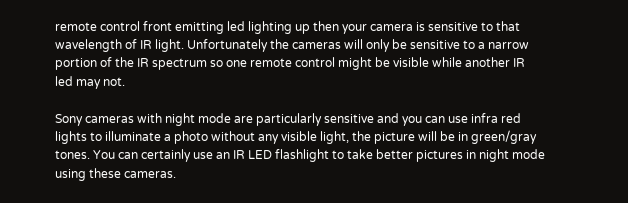remote control front emitting led lighting up then your camera is sensitive to that wavelength of IR light. Unfortunately the cameras will only be sensitive to a narrow portion of the IR spectrum so one remote control might be visible while another IR led may not.

Sony cameras with night mode are particularly sensitive and you can use infra red lights to illuminate a photo without any visible light, the picture will be in green/gray tones. You can certainly use an IR LED flashlight to take better pictures in night mode using these cameras.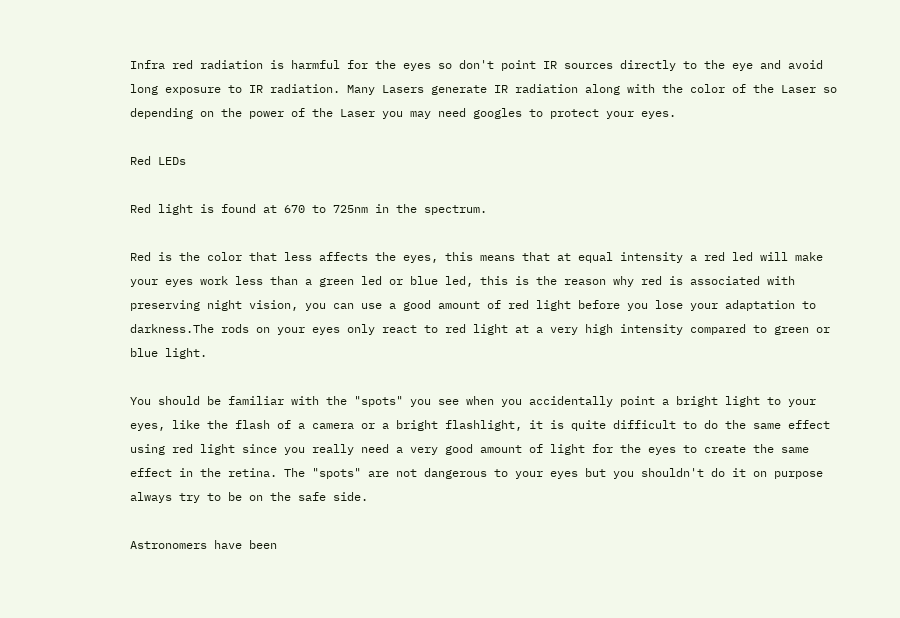Infra red radiation is harmful for the eyes so don't point IR sources directly to the eye and avoid long exposure to IR radiation. Many Lasers generate IR radiation along with the color of the Laser so depending on the power of the Laser you may need googles to protect your eyes.

Red LEDs

Red light is found at 670 to 725nm in the spectrum.

Red is the color that less affects the eyes, this means that at equal intensity a red led will make your eyes work less than a green led or blue led, this is the reason why red is associated with preserving night vision, you can use a good amount of red light before you lose your adaptation to darkness.The rods on your eyes only react to red light at a very high intensity compared to green or blue light.

You should be familiar with the "spots" you see when you accidentally point a bright light to your eyes, like the flash of a camera or a bright flashlight, it is quite difficult to do the same effect using red light since you really need a very good amount of light for the eyes to create the same effect in the retina. The "spots" are not dangerous to your eyes but you shouldn't do it on purpose always try to be on the safe side.

Astronomers have been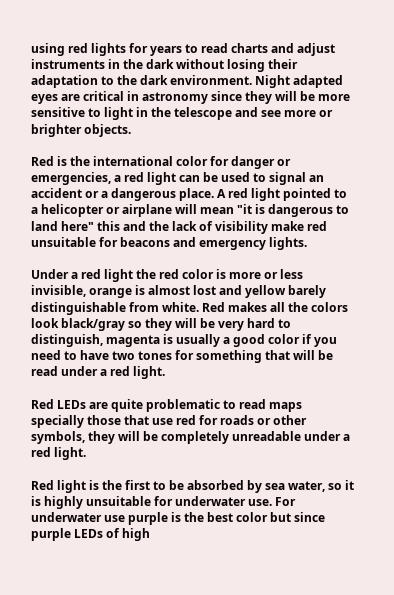using red lights for years to read charts and adjust instruments in the dark without losing their adaptation to the dark environment. Night adapted eyes are critical in astronomy since they will be more sensitive to light in the telescope and see more or brighter objects.

Red is the international color for danger or emergencies, a red light can be used to signal an accident or a dangerous place. A red light pointed to a helicopter or airplane will mean "it is dangerous to land here" this and the lack of visibility make red unsuitable for beacons and emergency lights.

Under a red light the red color is more or less invisible, orange is almost lost and yellow barely distinguishable from white. Red makes all the colors look black/gray so they will be very hard to distinguish, magenta is usually a good color if you need to have two tones for something that will be read under a red light.

Red LEDs are quite problematic to read maps specially those that use red for roads or other symbols, they will be completely unreadable under a red light.

Red light is the first to be absorbed by sea water, so it is highly unsuitable for underwater use. For underwater use purple is the best color but since purple LEDs of high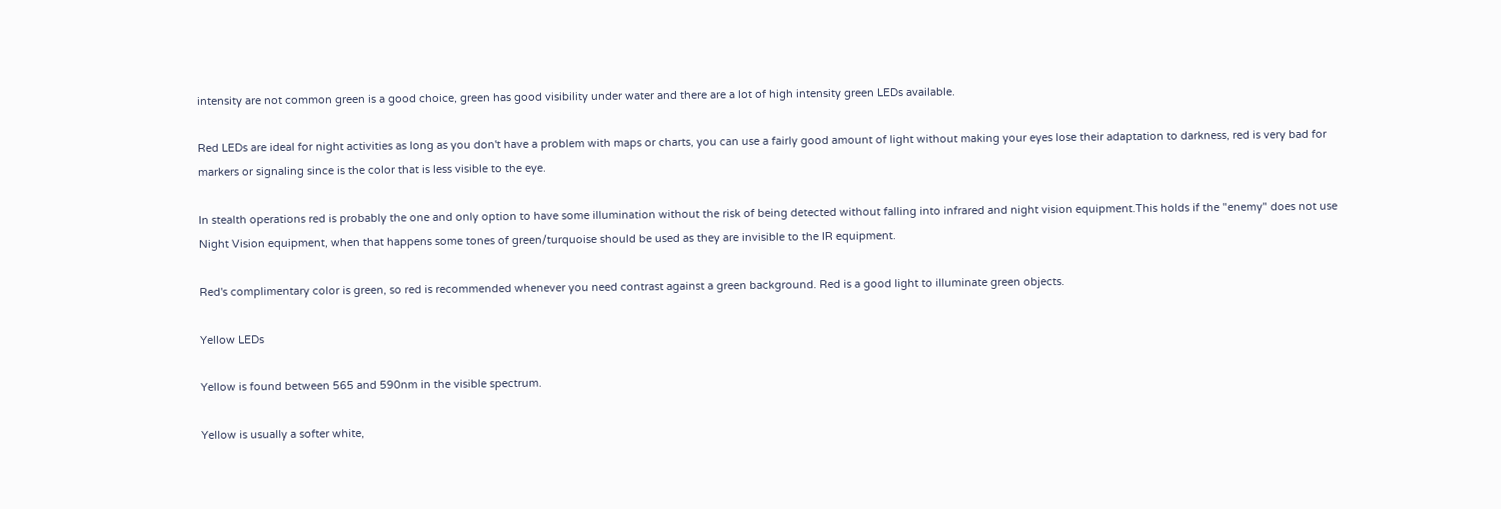intensity are not common green is a good choice, green has good visibility under water and there are a lot of high intensity green LEDs available.

Red LEDs are ideal for night activities as long as you don't have a problem with maps or charts, you can use a fairly good amount of light without making your eyes lose their adaptation to darkness, red is very bad for markers or signaling since is the color that is less visible to the eye.

In stealth operations red is probably the one and only option to have some illumination without the risk of being detected without falling into infrared and night vision equipment.This holds if the "enemy" does not use Night Vision equipment, when that happens some tones of green/turquoise should be used as they are invisible to the IR equipment.

Red's complimentary color is green, so red is recommended whenever you need contrast against a green background. Red is a good light to illuminate green objects.

Yellow LEDs

Yellow is found between 565 and 590nm in the visible spectrum.

Yellow is usually a softer white,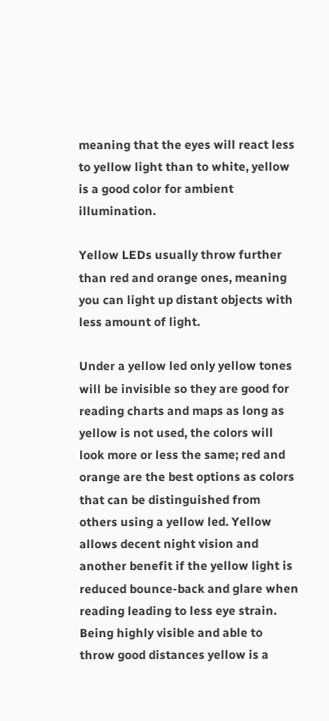meaning that the eyes will react less to yellow light than to white, yellow is a good color for ambient illumination.

Yellow LEDs usually throw further than red and orange ones, meaning you can light up distant objects with less amount of light.

Under a yellow led only yellow tones will be invisible so they are good for reading charts and maps as long as yellow is not used, the colors will look more or less the same; red and orange are the best options as colors that can be distinguished from others using a yellow led. Yellow allows decent night vision and another benefit if the yellow light is reduced bounce-back and glare when reading leading to less eye strain.
Being highly visible and able to throw good distances yellow is a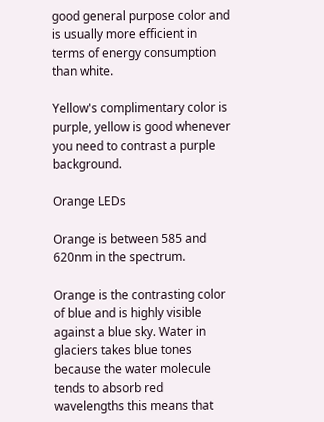good general purpose color and is usually more efficient in terms of energy consumption than white.

Yellow's complimentary color is purple, yellow is good whenever you need to contrast a purple background.

Orange LEDs

Orange is between 585 and 620nm in the spectrum.

Orange is the contrasting color of blue and is highly visible against a blue sky. Water in glaciers takes blue tones because the water molecule tends to absorb red wavelengths this means that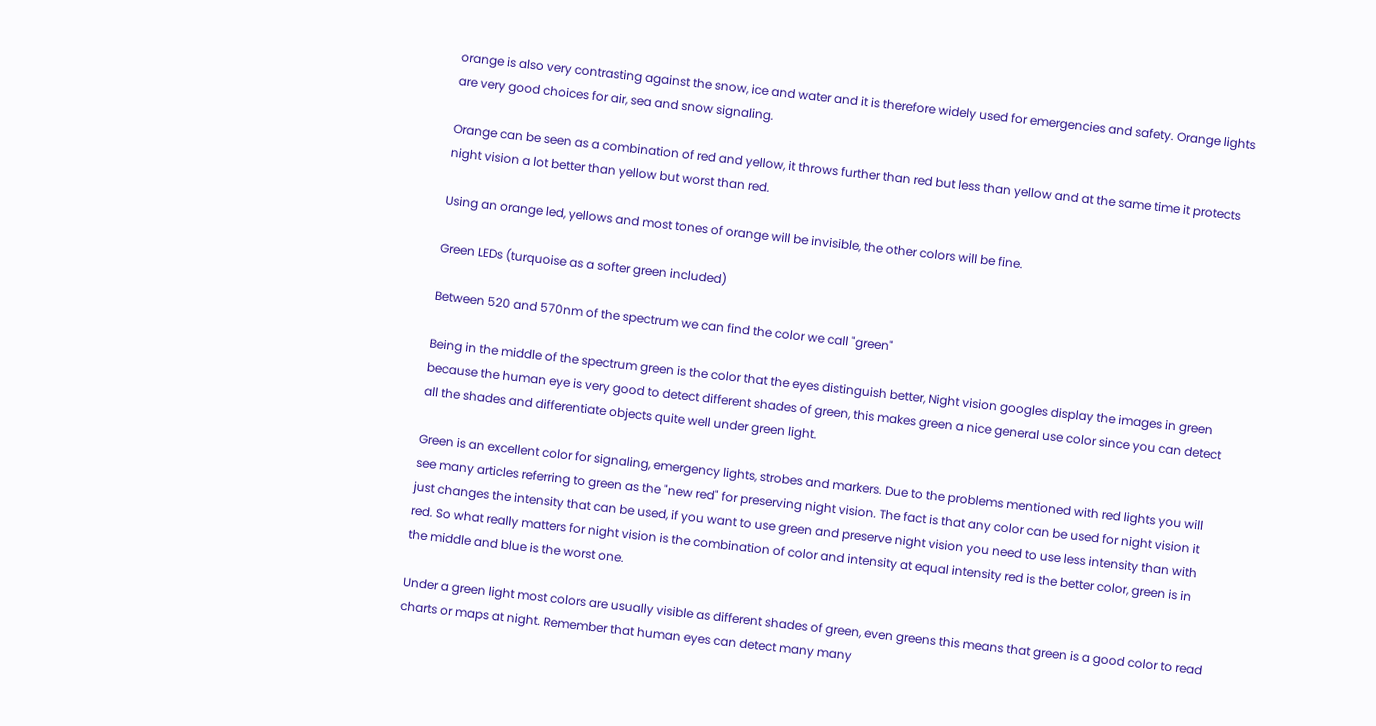orange is also very contrasting against the snow, ice and water and it is therefore widely used for emergencies and safety. Orange lights are very good choices for air, sea and snow signaling.

Orange can be seen as a combination of red and yellow, it throws further than red but less than yellow and at the same time it protects night vision a lot better than yellow but worst than red.

Using an orange led, yellows and most tones of orange will be invisible, the other colors will be fine.

Green LEDs (turquoise as a softer green included)

Between 520 and 570nm of the spectrum we can find the color we call "green"

Being in the middle of the spectrum green is the color that the eyes distinguish better, Night vision googles display the images in green because the human eye is very good to detect different shades of green, this makes green a nice general use color since you can detect all the shades and differentiate objects quite well under green light.

Green is an excellent color for signaling, emergency lights, strobes and markers. Due to the problems mentioned with red lights you will see many articles referring to green as the "new red" for preserving night vision. The fact is that any color can be used for night vision it just changes the intensity that can be used, if you want to use green and preserve night vision you need to use less intensity than with red. So what really matters for night vision is the combination of color and intensity at equal intensity red is the better color, green is in the middle and blue is the worst one.

Under a green light most colors are usually visible as different shades of green, even greens this means that green is a good color to read charts or maps at night. Remember that human eyes can detect many many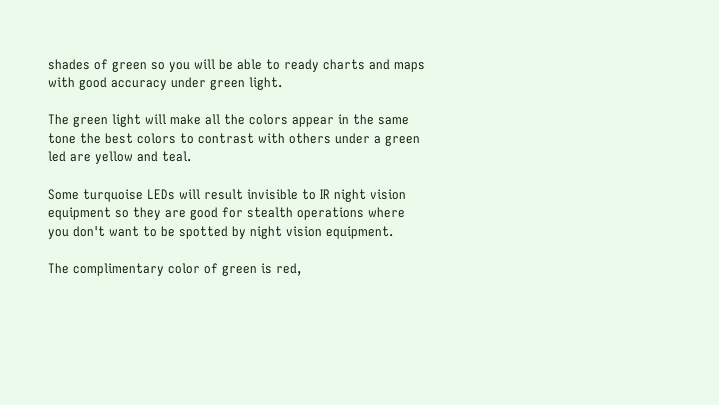shades of green so you will be able to ready charts and maps with good accuracy under green light.

The green light will make all the colors appear in the same tone the best colors to contrast with others under a green led are yellow and teal.

Some turquoise LEDs will result invisible to IR night vision equipment so they are good for stealth operations where you don't want to be spotted by night vision equipment.

The complimentary color of green is red,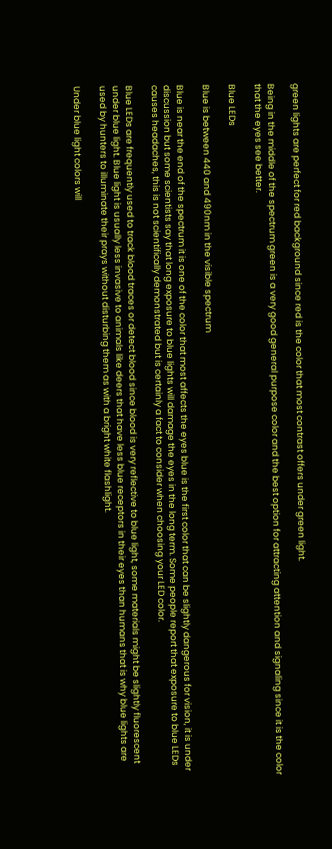green lights are perfect for red background since red is the color that most contrast offers under green light.

Being in the middle of the spectrum green is a very good general purpose color and the best option for attracting attention and signaling since it is the color that the eyes see better.

Blue LEDs

Blue is between 440 and 490nm in the visible spectrum

Blue is near the end of the spectrum it is one of the color that most affects the eyes blue is the first color that can be slightly dangerous for vision, it is under discussion but some scientists say that long exposure to blue lights will damage the eyes in the long term. Some people report that exposure to blue LEDs causes headaches, this is not scientifically demonstrated but is certainly a fact to consider when choosing your LED color.

Blue LEDs are frequently used to track blood traces or detect blood since blood is very reflective to blue light, some materials might be slightly fluorescent under blue light. Blue light is usually less invasive to animals like deers that have less blue receptors in their eyes than humans that is why blue lights are used by hunters to illuminate their prays without disturbing them as with a bright white flashlight.

Under blue light colors will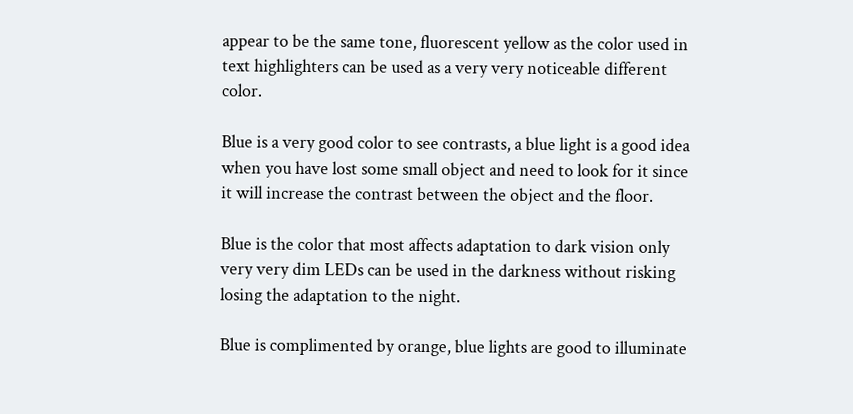appear to be the same tone, fluorescent yellow as the color used in text highlighters can be used as a very very noticeable different color.

Blue is a very good color to see contrasts, a blue light is a good idea when you have lost some small object and need to look for it since it will increase the contrast between the object and the floor.

Blue is the color that most affects adaptation to dark vision only very very dim LEDs can be used in the darkness without risking losing the adaptation to the night.

Blue is complimented by orange, blue lights are good to illuminate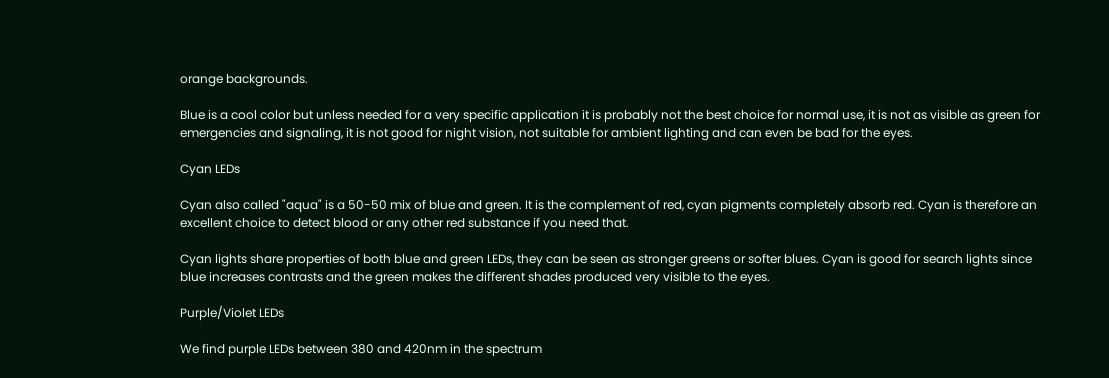orange backgrounds.

Blue is a cool color but unless needed for a very specific application it is probably not the best choice for normal use, it is not as visible as green for emergencies and signaling, it is not good for night vision, not suitable for ambient lighting and can even be bad for the eyes.

Cyan LEDs

Cyan also called "aqua" is a 50-50 mix of blue and green. It is the complement of red, cyan pigments completely absorb red. Cyan is therefore an excellent choice to detect blood or any other red substance if you need that.

Cyan lights share properties of both blue and green LEDs, they can be seen as stronger greens or softer blues. Cyan is good for search lights since blue increases contrasts and the green makes the different shades produced very visible to the eyes.

Purple/Violet LEDs

We find purple LEDs between 380 and 420nm in the spectrum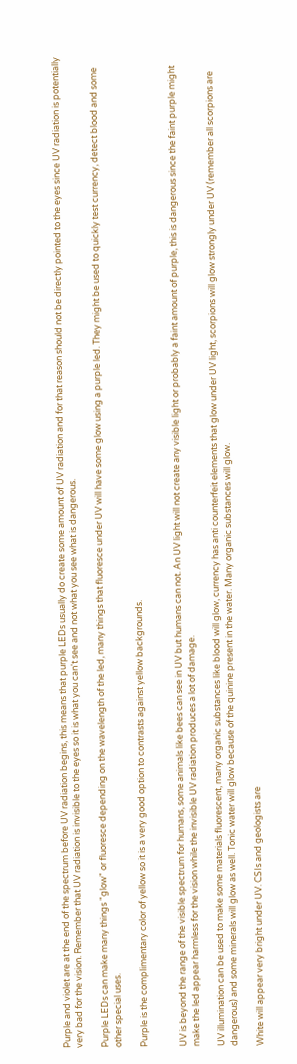Purple and violet are at the end of the spectrum before UV radiation begins, this means that purple LEDs usually do create some amount of UV radiation and for that reason should not be directly pointed to the eyes since UV radiation is potentially very bad for the vision. Remember that UV radiation is invisible to the eyes so it is what you can't see and not what you see what is dangerous.

Purple LEDs can make many things "glow" or fluoresce depending on the wavelength of the led, many things that fluoresce under UV will have some glow using a purple led. They might be used to quickly test currency, detect blood and some other special uses.

Purple is the complimentary color of yellow so it is a very good option to contrasts against yellow backgrounds.


UV is beyond the range of the visible spectrum for humans, some animals like bees can see in UV but humans can not. An UV light will not create any visible light or probably a faint amount of purple, this is dangerous since the faint purple might make the led appear harmless for the vision while the invisible UV radiation produces a lot of damage.

UV illumination can be used to make some materials fluorescent, many organic substances like blood will glow, currency has anti counterfeit elements that glow under UV light, scorpions will glow strongly under UV (remember all scorpions are dangerous) and some minerals will glow as well. Tonic water will glow because of the quinine present in the water. Many organic substances will glow.

White will appear very bright under UV. CSIs and geologists are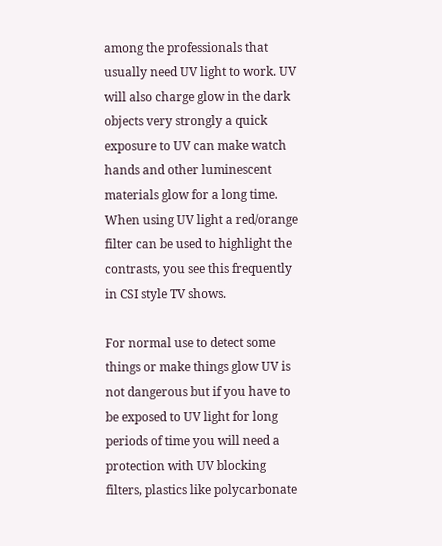among the professionals that usually need UV light to work. UV will also charge glow in the dark objects very strongly a quick exposure to UV can make watch hands and other luminescent materials glow for a long time. When using UV light a red/orange filter can be used to highlight the contrasts, you see this frequently in CSI style TV shows.

For normal use to detect some things or make things glow UV is not dangerous but if you have to be exposed to UV light for long periods of time you will need a protection with UV blocking filters, plastics like polycarbonate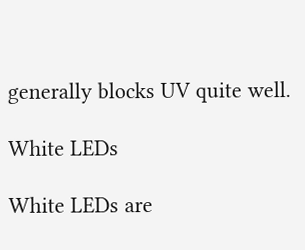generally blocks UV quite well.

White LEDs

White LEDs are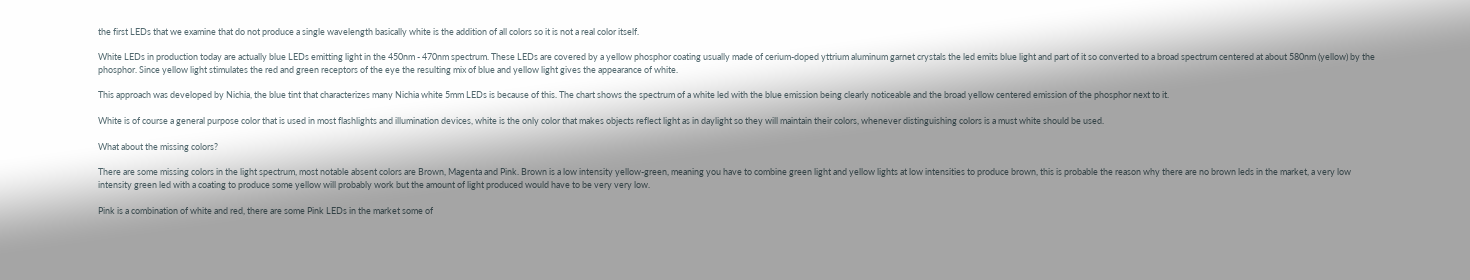the first LEDs that we examine that do not produce a single wavelength basically white is the addition of all colors so it is not a real color itself.

White LEDs in production today are actually blue LEDs emitting light in the 450nm - 470nm spectrum. These LEDs are covered by a yellow phosphor coating usually made of cerium-doped yttrium aluminum garnet crystals the led emits blue light and part of it so converted to a broad spectrum centered at about 580nm (yellow) by the phosphor. Since yellow light stimulates the red and green receptors of the eye the resulting mix of blue and yellow light gives the appearance of white.

This approach was developed by Nichia, the blue tint that characterizes many Nichia white 5mm LEDs is because of this. The chart shows the spectrum of a white led with the blue emission being clearly noticeable and the broad yellow centered emission of the phosphor next to it.

White is of course a general purpose color that is used in most flashlights and illumination devices, white is the only color that makes objects reflect light as in daylight so they will maintain their colors, whenever distinguishing colors is a must white should be used.

What about the missing colors?

There are some missing colors in the light spectrum, most notable absent colors are Brown, Magenta and Pink. Brown is a low intensity yellow-green, meaning you have to combine green light and yellow lights at low intensities to produce brown, this is probable the reason why there are no brown leds in the market, a very low intensity green led with a coating to produce some yellow will probably work but the amount of light produced would have to be very very low.

Pink is a combination of white and red, there are some Pink LEDs in the market some of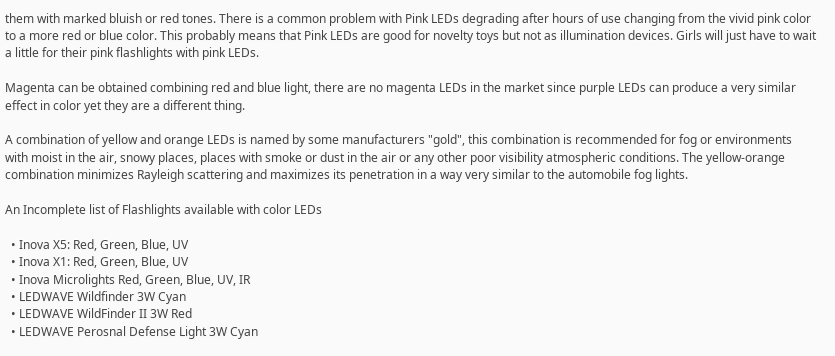them with marked bluish or red tones. There is a common problem with Pink LEDs degrading after hours of use changing from the vivid pink color to a more red or blue color. This probably means that Pink LEDs are good for novelty toys but not as illumination devices. Girls will just have to wait a little for their pink flashlights with pink LEDs.

Magenta can be obtained combining red and blue light, there are no magenta LEDs in the market since purple LEDs can produce a very similar effect in color yet they are a different thing.

A combination of yellow and orange LEDs is named by some manufacturers "gold", this combination is recommended for fog or environments with moist in the air, snowy places, places with smoke or dust in the air or any other poor visibility atmospheric conditions. The yellow-orange combination minimizes Rayleigh scattering and maximizes its penetration in a way very similar to the automobile fog lights.

An Incomplete list of Flashlights available with color LEDs

  • Inova X5: Red, Green, Blue, UV
  • Inova X1: Red, Green, Blue, UV
  • Inova Microlights Red, Green, Blue, UV, IR
  • LEDWAVE Wildfinder 3W Cyan
  • LEDWAVE WildFinder II 3W Red
  • LEDWAVE Perosnal Defense Light 3W Cyan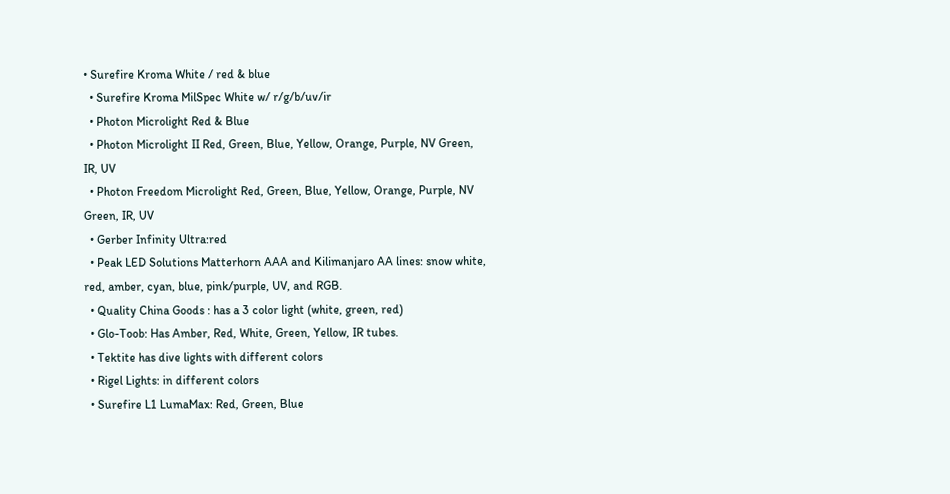• Surefire Kroma White / red & blue
  • Surefire Kroma MilSpec White w/ r/g/b/uv/ir
  • Photon Microlight Red & Blue
  • Photon Microlight II Red, Green, Blue, Yellow, Orange, Purple, NV Green, IR, UV
  • Photon Freedom Microlight Red, Green, Blue, Yellow, Orange, Purple, NV Green, IR, UV
  • Gerber Infinity Ultra:red
  • Peak LED Solutions Matterhorn AAA and Kilimanjaro AA lines: snow white, red, amber, cyan, blue, pink/purple, UV, and RGB.
  • Quality China Goods : has a 3 color light (white, green, red)
  • Glo-Toob: Has Amber, Red, White, Green, Yellow, IR tubes.
  • Tektite has dive lights with different colors
  • Rigel Lights: in different colors
  • Surefire L1 LumaMax: Red, Green, Blue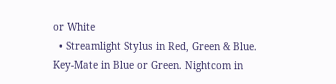or White
  • Streamlight Stylus in Red, Green & Blue. Key-Mate in Blue or Green. Nightcom in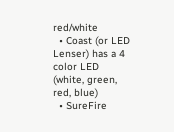red/white
  • Coast (or LED Lenser) has a 4 color LED (white, green, red, blue)
  • SureFire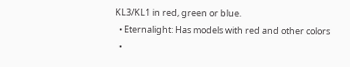KL3/KL1 in red, green or blue.
  • Eternalight: Has models with red and other colors
  •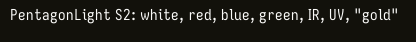PentagonLight S2: white, red, blue, green, IR, UV, "gold"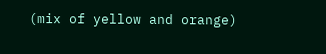(mix of yellow and orange)